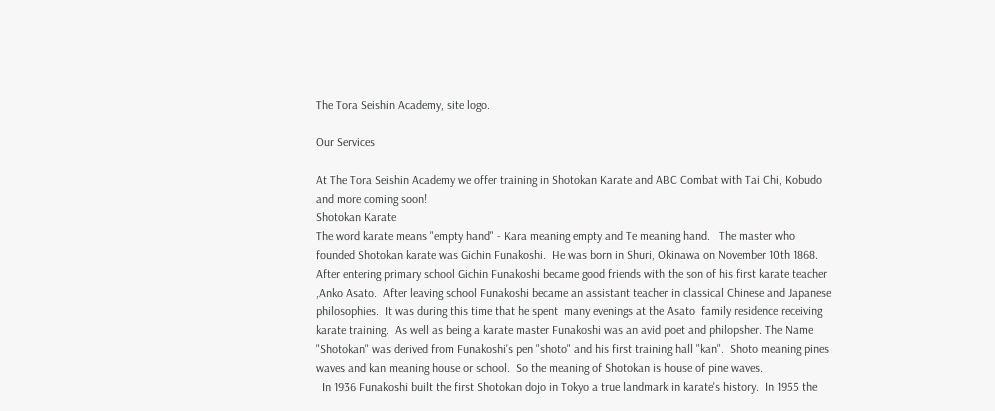The Tora Seishin Academy, site logo.

Our Services

At The Tora Seishin Academy we offer training in Shotokan Karate and ABC Combat with Tai Chi, Kobudo and more coming soon!
Shotokan Karate
The word karate means "empty hand" - Kara meaning empty and Te meaning hand.   The master who founded Shotokan karate was Gichin Funakoshi.  He was born in Shuri, Okinawa on November 10th 1868.  After entering primary school Gichin Funakoshi became good friends with the son of his first karate teacher ,Anko Asato.  After leaving school Funakoshi became an assistant teacher in classical Chinese and Japanese philosophies.  It was during this time that he spent  many evenings at the Asato  family residence receiving karate training.  As well as being a karate master Funakoshi was an avid poet and philopsher. The Name "Shotokan" was derived from Funakoshi's pen "shoto" and his first training hall "kan".  Shoto meaning pines waves and kan meaning house or school.  So the meaning of Shotokan is house of pine waves.
  In 1936 Funakoshi built the first Shotokan dojo in Tokyo a true landmark in karate's history.  In 1955 the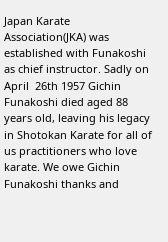Japan Karate Association(JKA) was established with Funakoshi as chief instructor. Sadly on  April  26th 1957 Gichin Funakoshi died aged 88 years old, leaving his legacy in Shotokan Karate for all of us practitioners who love karate. We owe Gichin Funakoshi thanks and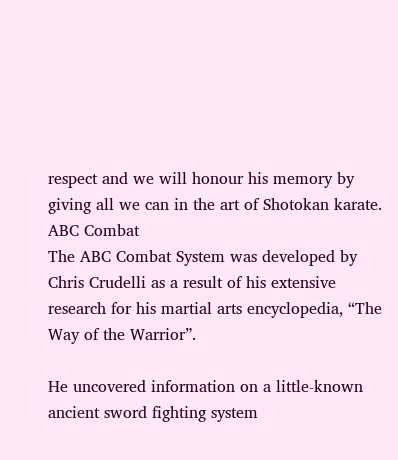respect and we will honour his memory by giving all we can in the art of Shotokan karate.
ABC Combat
The ABC Combat System was developed by Chris Crudelli as a result of his extensive research for his martial arts encyclopedia, “The Way of the Warrior”.

He uncovered information on a little-known ancient sword fighting system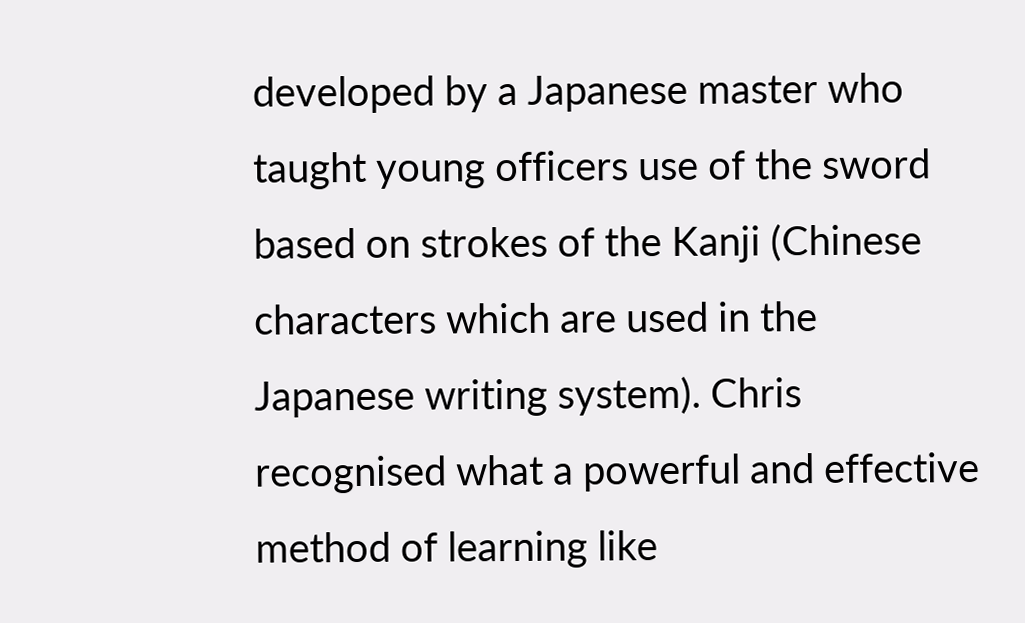developed by a Japanese master who taught young officers use of the sword based on strokes of the Kanji (Chinese characters which are used in the Japanese writing system). Chris recognised what a powerful and effective method of learning like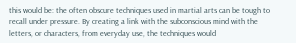this would be: the often obscure techniques used in martial arts can be tough to recall under pressure. By creating a link with the subconscious mind with the letters, or characters, from everyday use, the techniques would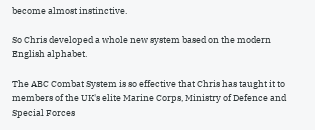become almost instinctive.

So Chris developed a whole new system based on the modern English alphabet.

The ABC Combat System is so effective that Chris has taught it to members of the UK's elite Marine Corps, Ministry of Defence and Special Forces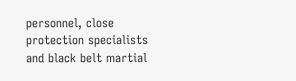personnel, close protection specialists and black belt martial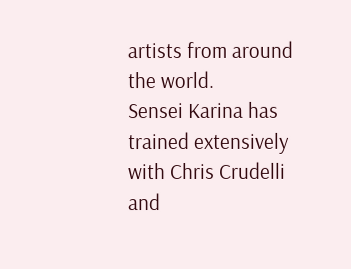artists from around the world.
Sensei Karina has trained extensively with Chris Crudelli and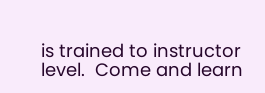is trained to instructor level.  Come and learn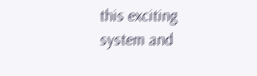this exciting system and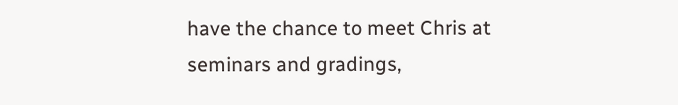have the chance to meet Chris at seminars and gradings,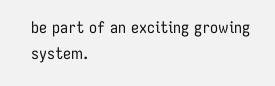be part of an exciting growing system.